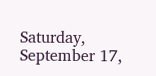Saturday, September 17,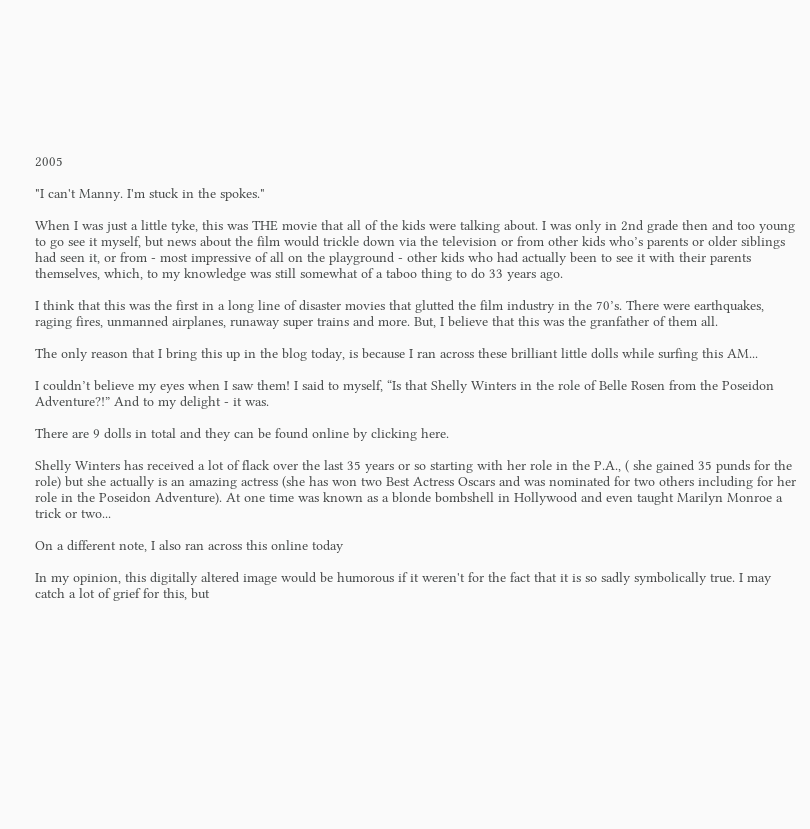2005

"I can't Manny. I'm stuck in the spokes."

When I was just a little tyke, this was THE movie that all of the kids were talking about. I was only in 2nd grade then and too young to go see it myself, but news about the film would trickle down via the television or from other kids who’s parents or older siblings had seen it, or from - most impressive of all on the playground - other kids who had actually been to see it with their parents themselves, which, to my knowledge was still somewhat of a taboo thing to do 33 years ago.

I think that this was the first in a long line of disaster movies that glutted the film industry in the 70’s. There were earthquakes, raging fires, unmanned airplanes, runaway super trains and more. But, I believe that this was the granfather of them all.

The only reason that I bring this up in the blog today, is because I ran across these brilliant little dolls while surfing this AM...

I couldn’t believe my eyes when I saw them! I said to myself, “Is that Shelly Winters in the role of Belle Rosen from the Poseidon Adventure?!” And to my delight - it was.

There are 9 dolls in total and they can be found online by clicking here.

Shelly Winters has received a lot of flack over the last 35 years or so starting with her role in the P.A., ( she gained 35 punds for the role) but she actually is an amazing actress (she has won two Best Actress Oscars and was nominated for two others including for her role in the Poseidon Adventure). At one time was known as a blonde bombshell in Hollywood and even taught Marilyn Monroe a trick or two...

On a different note, I also ran across this online today

In my opinion, this digitally altered image would be humorous if it weren't for the fact that it is so sadly symbolically true. I may catch a lot of grief for this, but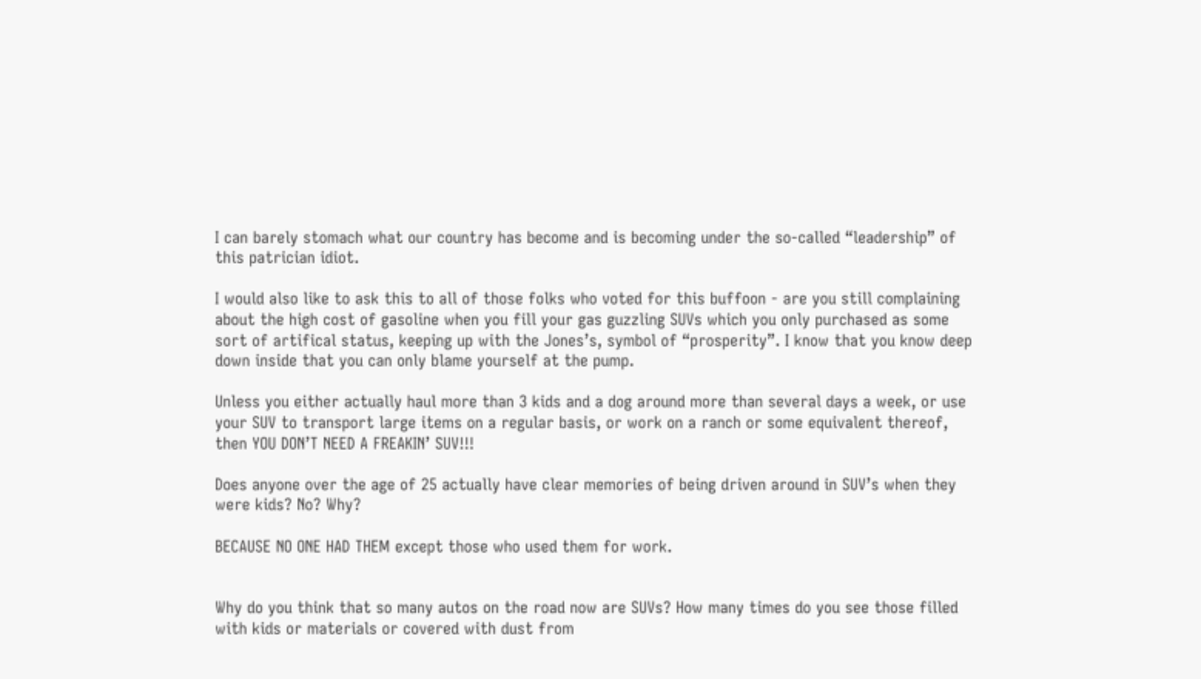I can barely stomach what our country has become and is becoming under the so-called “leadership” of this patrician idiot.

I would also like to ask this to all of those folks who voted for this buffoon - are you still complaining about the high cost of gasoline when you fill your gas guzzling SUVs which you only purchased as some sort of artifical status, keeping up with the Jones’s, symbol of “prosperity”. I know that you know deep down inside that you can only blame yourself at the pump.

Unless you either actually haul more than 3 kids and a dog around more than several days a week, or use your SUV to transport large items on a regular basis, or work on a ranch or some equivalent thereof, then YOU DON’T NEED A FREAKIN’ SUV!!!

Does anyone over the age of 25 actually have clear memories of being driven around in SUV’s when they were kids? No? Why?

BECAUSE NO ONE HAD THEM except those who used them for work.


Why do you think that so many autos on the road now are SUVs? How many times do you see those filled with kids or materials or covered with dust from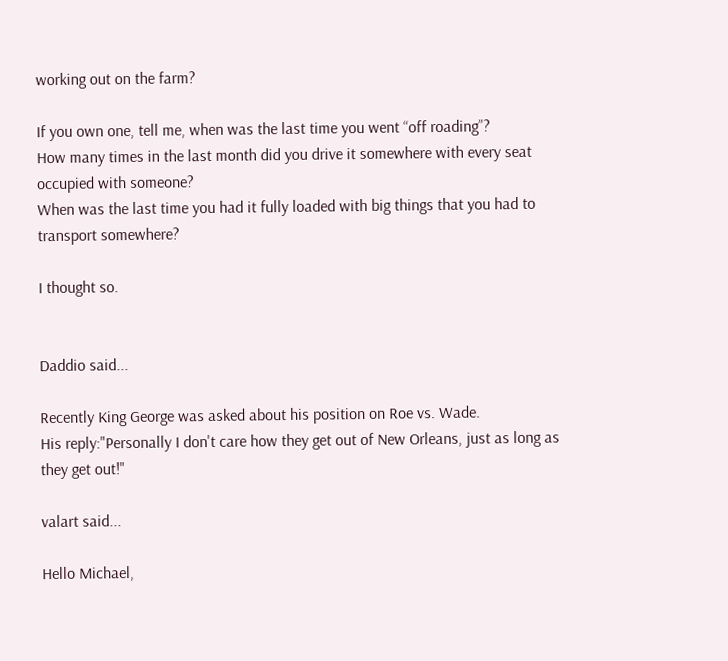working out on the farm?

If you own one, tell me, when was the last time you went “off roading”?
How many times in the last month did you drive it somewhere with every seat occupied with someone?
When was the last time you had it fully loaded with big things that you had to transport somewhere?

I thought so.


Daddio said...

Recently King George was asked about his position on Roe vs. Wade.
His reply:"Personally I don't care how they get out of New Orleans, just as long as they get out!"

valart said...

Hello Michael,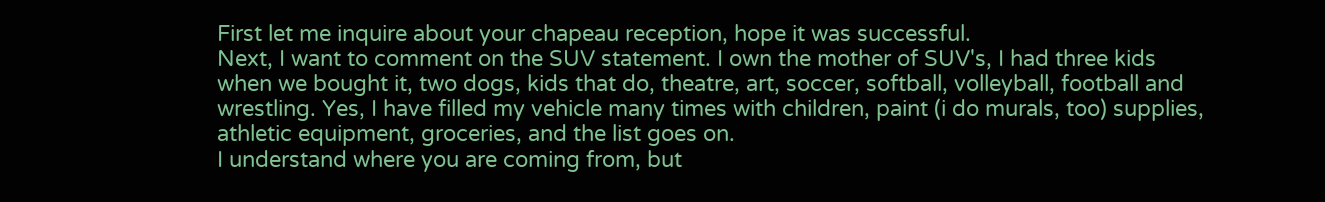First let me inquire about your chapeau reception, hope it was successful.
Next, I want to comment on the SUV statement. I own the mother of SUV's, I had three kids when we bought it, two dogs, kids that do, theatre, art, soccer, softball, volleyball, football and wrestling. Yes, I have filled my vehicle many times with children, paint (i do murals, too) supplies, athletic equipment, groceries, and the list goes on.
I understand where you are coming from, but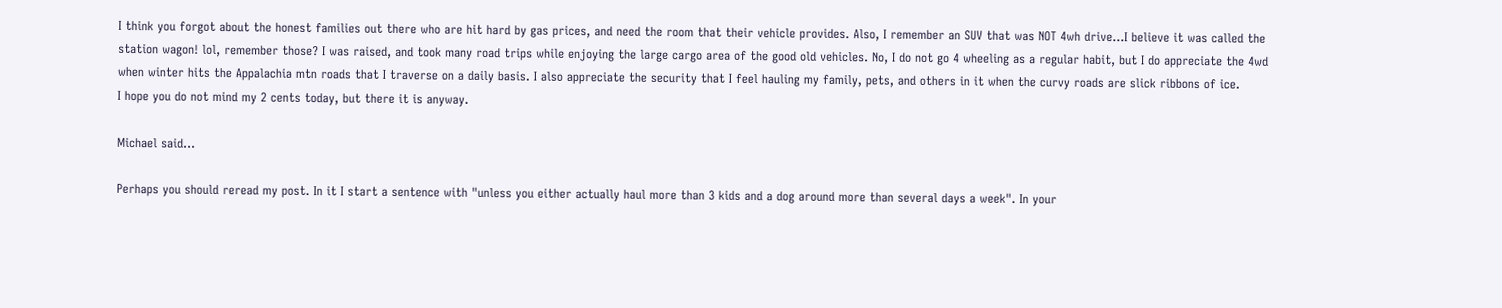I think you forgot about the honest families out there who are hit hard by gas prices, and need the room that their vehicle provides. Also, I remember an SUV that was NOT 4wh drive...I believe it was called the station wagon! lol, remember those? I was raised, and took many road trips while enjoying the large cargo area of the good old vehicles. No, I do not go 4 wheeling as a regular habit, but I do appreciate the 4wd when winter hits the Appalachia mtn roads that I traverse on a daily basis. I also appreciate the security that I feel hauling my family, pets, and others in it when the curvy roads are slick ribbons of ice.
I hope you do not mind my 2 cents today, but there it is anyway.

Michael said...

Perhaps you should reread my post. In it I start a sentence with "unless you either actually haul more than 3 kids and a dog around more than several days a week". In your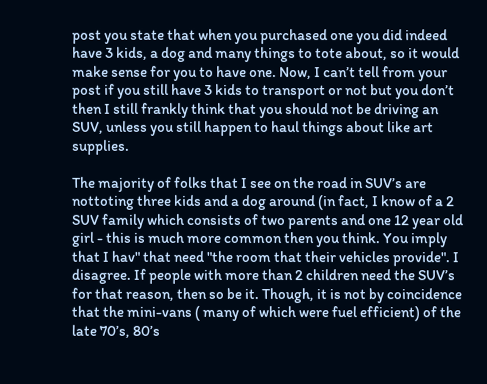post you state that when you purchased one you did indeed have 3 kids, a dog and many things to tote about, so it would make sense for you to have one. Now, I can’t tell from your post if you still have 3 kids to transport or not but you don’t then I still frankly think that you should not be driving an SUV, unless you still happen to haul things about like art supplies.

The majority of folks that I see on the road in SUV’s are nottoting three kids and a dog around (in fact, I know of a 2 SUV family which consists of two parents and one 12 year old girl - this is much more common then you think. You imply that I hav" that need "the room that their vehicles provide". I disagree. If people with more than 2 children need the SUV’s for that reason, then so be it. Though, it is not by coincidence that the mini-vans ( many of which were fuel efficient) of the late 70’s, 80’s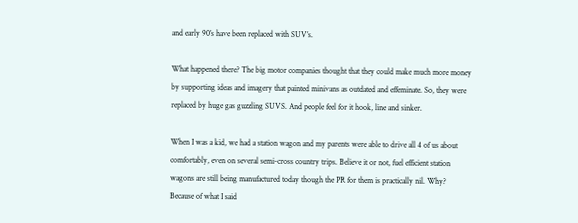and early 90’s have been replaced with SUV’s.

What happened there? The big motor companies thought that they could make much more money by supporting ideas and imagery that painted minivans as outdated and effeminate. So, they were replaced by huge gas guzzling SUVS. And people feel for it hook, line and sinker.

When I was a kid, we had a station wagon and my parents were able to drive all 4 of us about comfortably, even on several semi-cross country trips. Believe it or not, fuel efficient station wagons are still being manufactured today though the PR for them is practically nil. Why? Because of what I said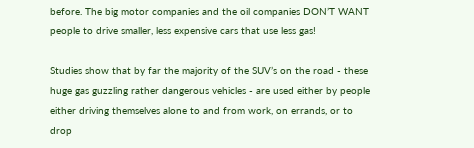before. The big motor companies and the oil companies DON’T WANT people to drive smaller, less expensive cars that use less gas!

Studies show that by far the majority of the SUV’s on the road - these huge gas guzzling rather dangerous vehicles - are used either by people either driving themselves alone to and from work, on errands, or to drop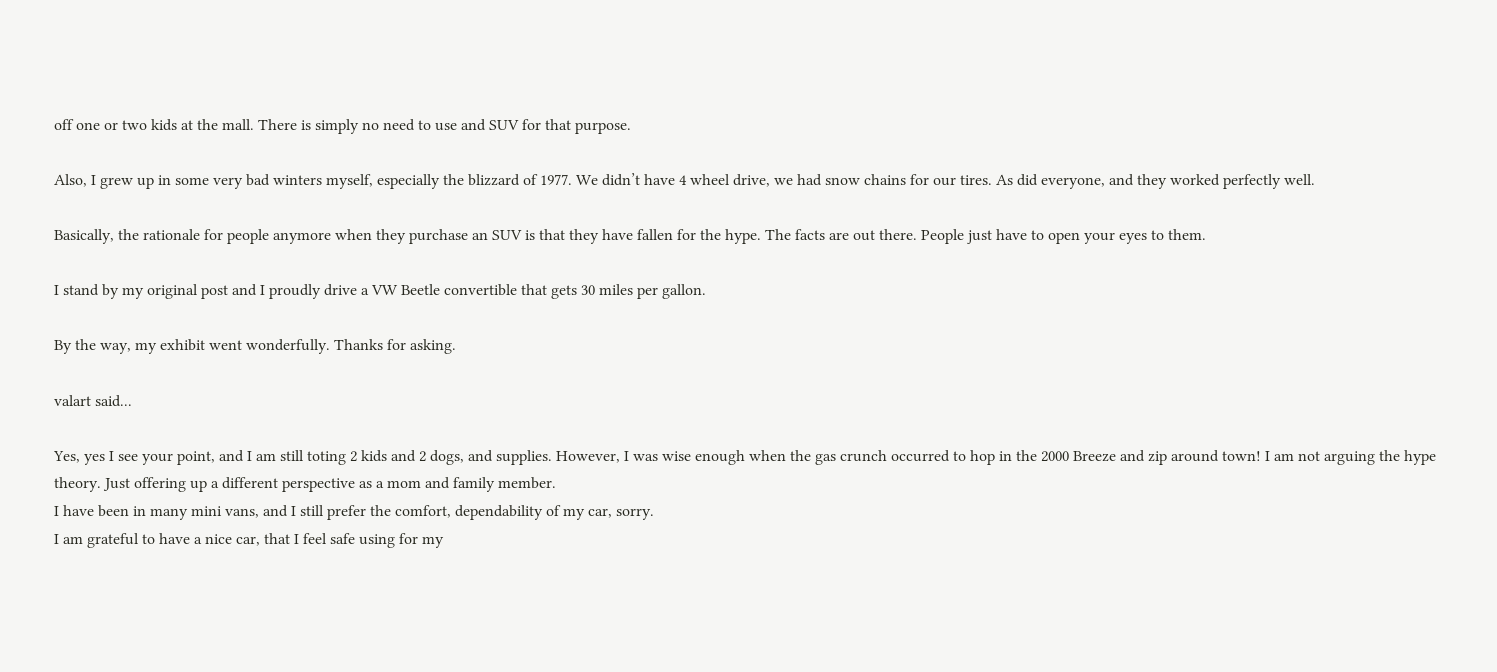off one or two kids at the mall. There is simply no need to use and SUV for that purpose.

Also, I grew up in some very bad winters myself, especially the blizzard of 1977. We didn’t have 4 wheel drive, we had snow chains for our tires. As did everyone, and they worked perfectly well.

Basically, the rationale for people anymore when they purchase an SUV is that they have fallen for the hype. The facts are out there. People just have to open your eyes to them.

I stand by my original post and I proudly drive a VW Beetle convertible that gets 30 miles per gallon.

By the way, my exhibit went wonderfully. Thanks for asking.

valart said...

Yes, yes I see your point, and I am still toting 2 kids and 2 dogs, and supplies. However, I was wise enough when the gas crunch occurred to hop in the 2000 Breeze and zip around town! I am not arguing the hype theory. Just offering up a different perspective as a mom and family member.
I have been in many mini vans, and I still prefer the comfort, dependability of my car, sorry.
I am grateful to have a nice car, that I feel safe using for my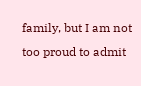family, but I am not too proud to admit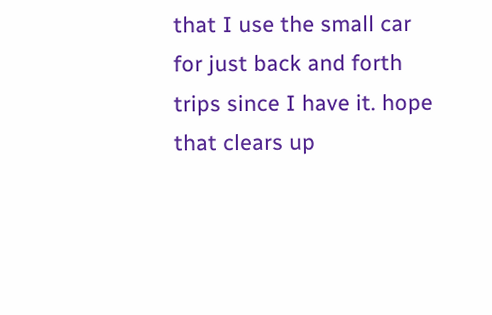that I use the small car for just back and forth trips since I have it. hope that clears up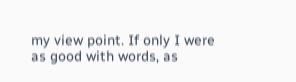my view point. If only I were as good with words, as